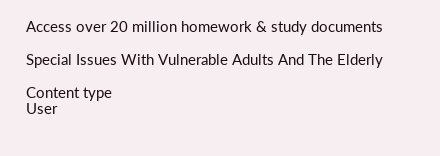Access over 20 million homework & study documents

Special Issues With Vulnerable Adults And The Elderly

Content type
User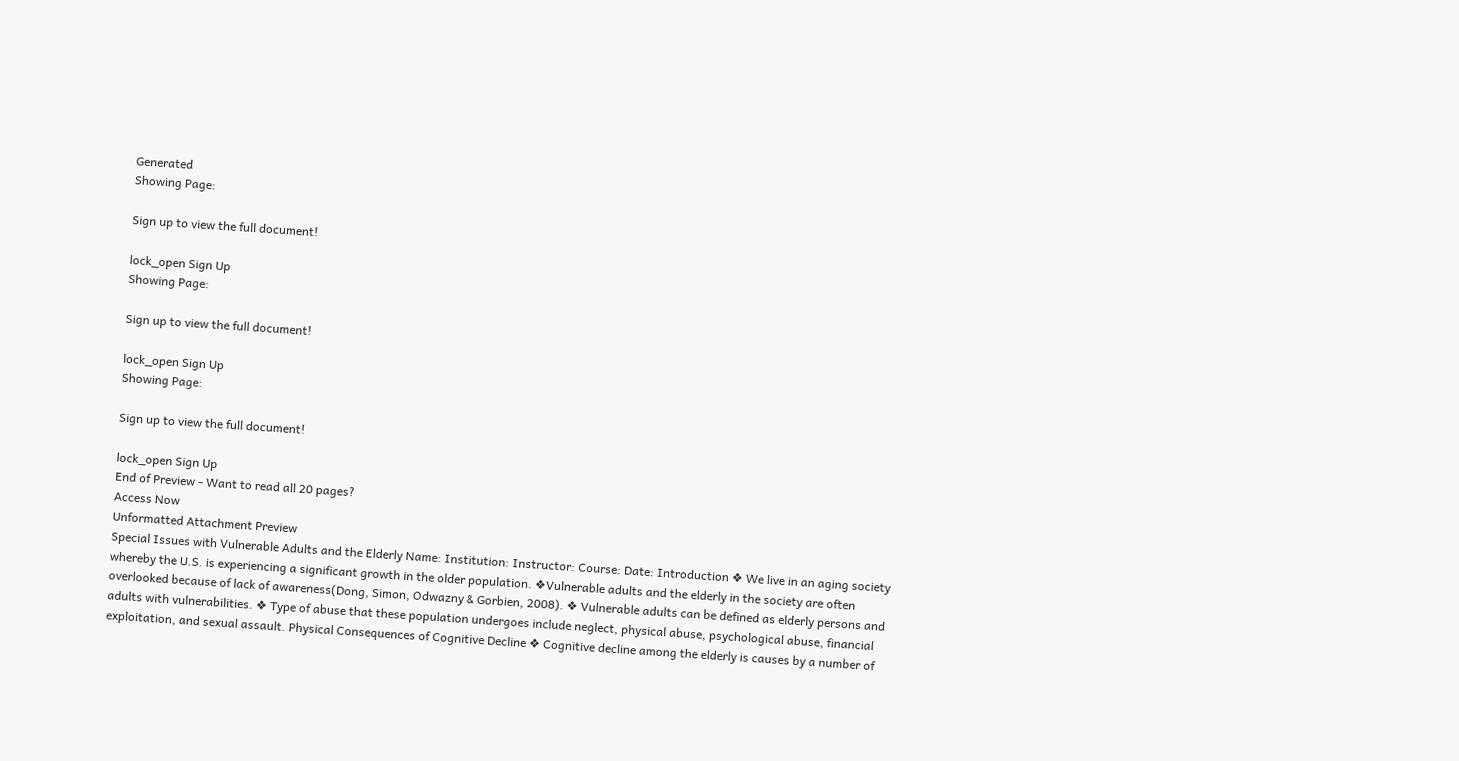Generated
Showing Page:

Sign up to view the full document!

lock_open Sign Up
Showing Page:

Sign up to view the full document!

lock_open Sign Up
Showing Page:

Sign up to view the full document!

lock_open Sign Up
End of Preview - Want to read all 20 pages?
Access Now
Unformatted Attachment Preview
Special Issues with Vulnerable Adults and the Elderly Name: Institution: Instructor: Course: Date: Introduction ❖ We live in an aging society whereby the U.S. is experiencing a significant growth in the older population. ❖Vulnerable adults and the elderly in the society are often overlooked because of lack of awareness(Dong, Simon, Odwazny & Gorbien, 2008). ❖ Vulnerable adults can be defined as elderly persons and adults with vulnerabilities. ❖ Type of abuse that these population undergoes include neglect, physical abuse, psychological abuse, financial exploitation, and sexual assault. Physical Consequences of Cognitive Decline ❖ Cognitive decline among the elderly is causes by a number of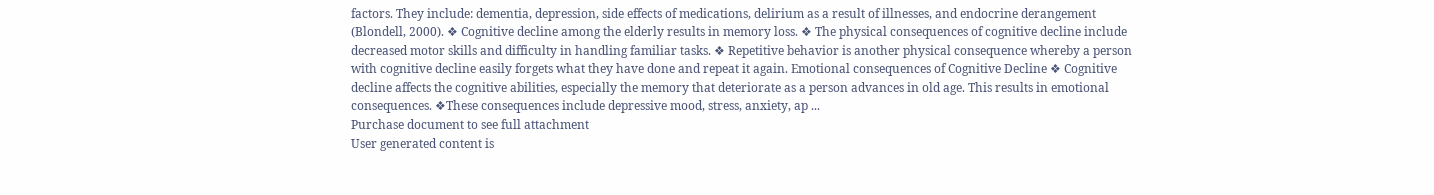factors. They include: dementia, depression, side effects of medications, delirium as a result of illnesses, and endocrine derangement (Blondell, 2000). ❖ Cognitive decline among the elderly results in memory loss. ❖ The physical consequences of cognitive decline include decreased motor skills and difficulty in handling familiar tasks. ❖ Repetitive behavior is another physical consequence whereby a person with cognitive decline easily forgets what they have done and repeat it again. Emotional consequences of Cognitive Decline ❖ Cognitive decline affects the cognitive abilities, especially the memory that deteriorate as a person advances in old age. This results in emotional consequences. ❖These consequences include depressive mood, stress, anxiety, ap ...
Purchase document to see full attachment
User generated content is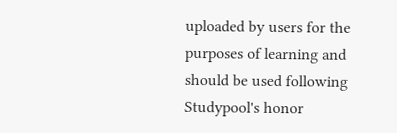uploaded by users for the purposes of learning and should be used following Studypool's honor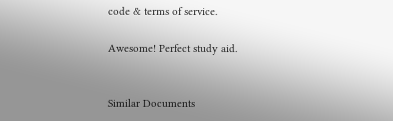code & terms of service.

Awesome! Perfect study aid.


Similar Documents